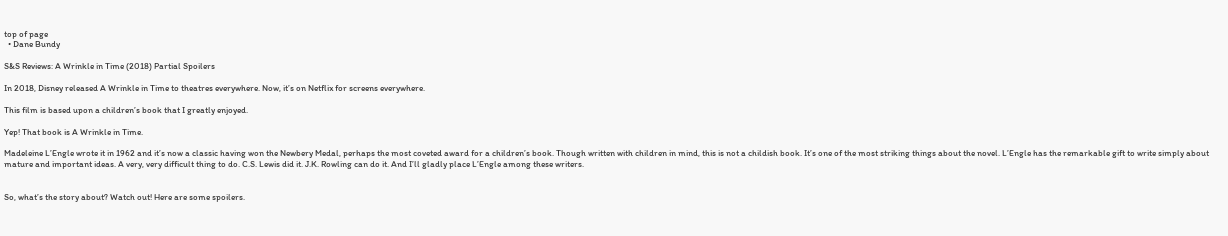top of page
  • Dane Bundy

S&S Reviews: A Wrinkle in Time (2018) Partial Spoilers

In 2018, Disney released A Wrinkle in Time to theatres everywhere. Now, it’s on Netflix for screens everywhere.

This film is based upon a children’s book that I greatly enjoyed.

Yep! That book is A Wrinkle in Time.

Madeleine L’Engle wrote it in 1962 and it’s now a classic having won the Newbery Medal, perhaps the most coveted award for a children’s book. Though written with children in mind, this is not a childish book. It’s one of the most striking things about the novel. L’Engle has the remarkable gift to write simply about mature and important ideas. A very, very difficult thing to do. C.S. Lewis did it. J.K. Rowling can do it. And I’ll gladly place L’Engle among these writers.


So, what’s the story about? Watch out! Here are some spoilers.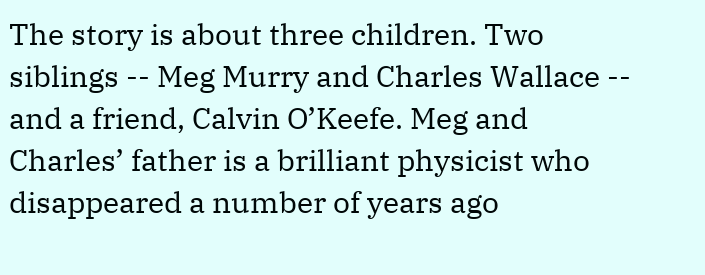The story is about three children. Two siblings -- Meg Murry and Charles Wallace -- and a friend, Calvin O’Keefe. Meg and Charles’ father is a brilliant physicist who disappeared a number of years ago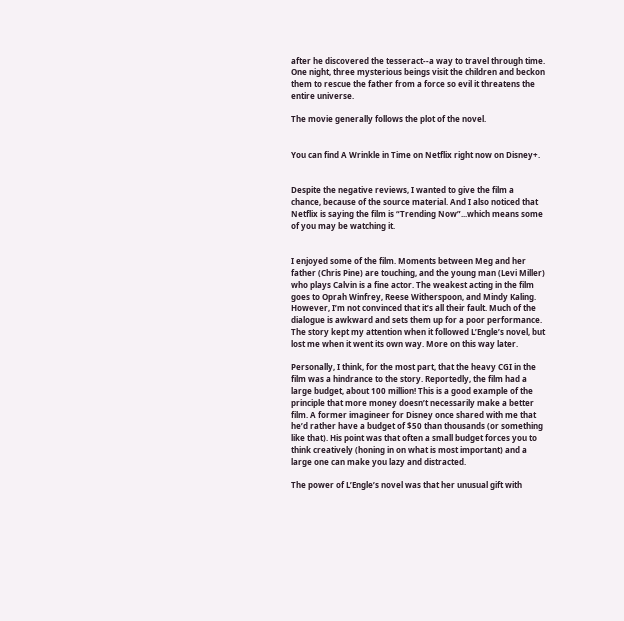after he discovered the tesseract--a way to travel through time. One night, three mysterious beings visit the children and beckon them to rescue the father from a force so evil it threatens the entire universe.

The movie generally follows the plot of the novel.


You can find A Wrinkle in Time on Netflix right now on Disney+.


Despite the negative reviews, I wanted to give the film a chance, because of the source material. And I also noticed that Netflix is saying the film is “Trending Now”...which means some of you may be watching it.


I enjoyed some of the film. Moments between Meg and her father (Chris Pine) are touching, and the young man (Levi Miller) who plays Calvin is a fine actor. The weakest acting in the film goes to Oprah Winfrey, Reese Witherspoon, and Mindy Kaling. However, I’m not convinced that it’s all their fault. Much of the dialogue is awkward and sets them up for a poor performance. The story kept my attention when it followed L’Engle’s novel, but lost me when it went its own way. More on this way later.

Personally, I think, for the most part, that the heavy CGI in the film was a hindrance to the story. Reportedly, the film had a large budget, about 100 million! This is a good example of the principle that more money doesn’t necessarily make a better film. A former imagineer for Disney once shared with me that he’d rather have a budget of $50 than thousands (or something like that). His point was that often a small budget forces you to think creatively (honing in on what is most important) and a large one can make you lazy and distracted.

The power of L’Engle’s novel was that her unusual gift with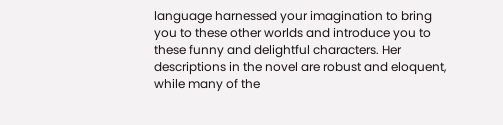language harnessed your imagination to bring you to these other worlds and introduce you to these funny and delightful characters. Her descriptions in the novel are robust and eloquent, while many of the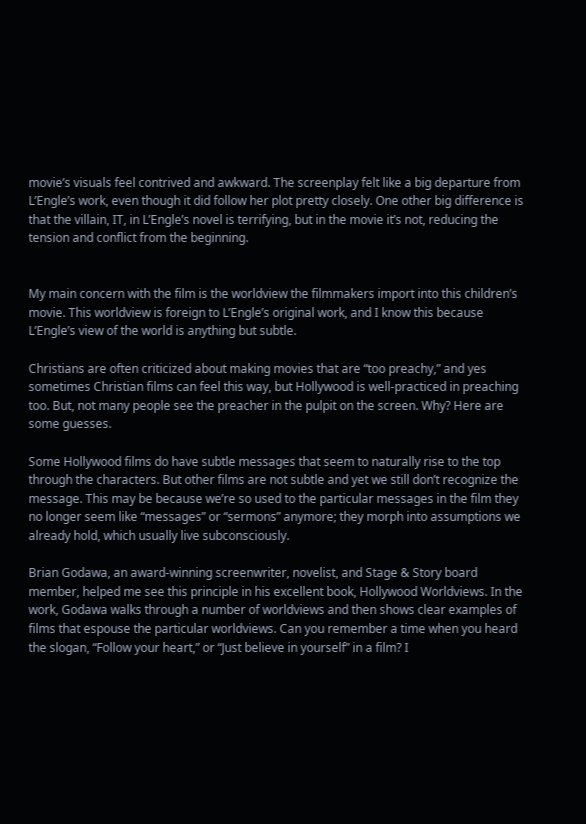movie’s visuals feel contrived and awkward. The screenplay felt like a big departure from L’Engle’s work, even though it did follow her plot pretty closely. One other big difference is that the villain, IT, in L’Engle’s novel is terrifying, but in the movie it’s not, reducing the tension and conflict from the beginning.


My main concern with the film is the worldview the filmmakers import into this children’s movie. This worldview is foreign to L’Engle’s original work, and I know this because L’Engle’s view of the world is anything but subtle.

Christians are often criticized about making movies that are “too preachy,” and yes sometimes Christian films can feel this way, but Hollywood is well-practiced in preaching too. But, not many people see the preacher in the pulpit on the screen. Why? Here are some guesses.

Some Hollywood films do have subtle messages that seem to naturally rise to the top through the characters. But other films are not subtle and yet we still don’t recognize the message. This may be because we’re so used to the particular messages in the film they no longer seem like “messages” or “sermons” anymore; they morph into assumptions we already hold, which usually live subconsciously.

Brian Godawa, an award-winning screenwriter, novelist, and Stage & Story board member, helped me see this principle in his excellent book, Hollywood Worldviews. In the work, Godawa walks through a number of worldviews and then shows clear examples of films that espouse the particular worldviews. Can you remember a time when you heard the slogan, “Follow your heart,” or “Just believe in yourself” in a film? I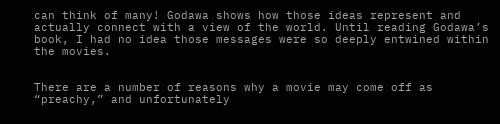can think of many! Godawa shows how those ideas represent and actually connect with a view of the world. Until reading Godawa’s book, I had no idea those messages were so deeply entwined within the movies.


There are a number of reasons why a movie may come off as “preachy,” and unfortunately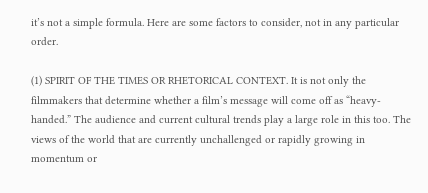it’s not a simple formula. Here are some factors to consider, not in any particular order.

(1) SPIRIT OF THE TIMES OR RHETORICAL CONTEXT. It is not only the filmmakers that determine whether a film’s message will come off as “heavy-handed.” The audience and current cultural trends play a large role in this too. The views of the world that are currently unchallenged or rapidly growing in momentum or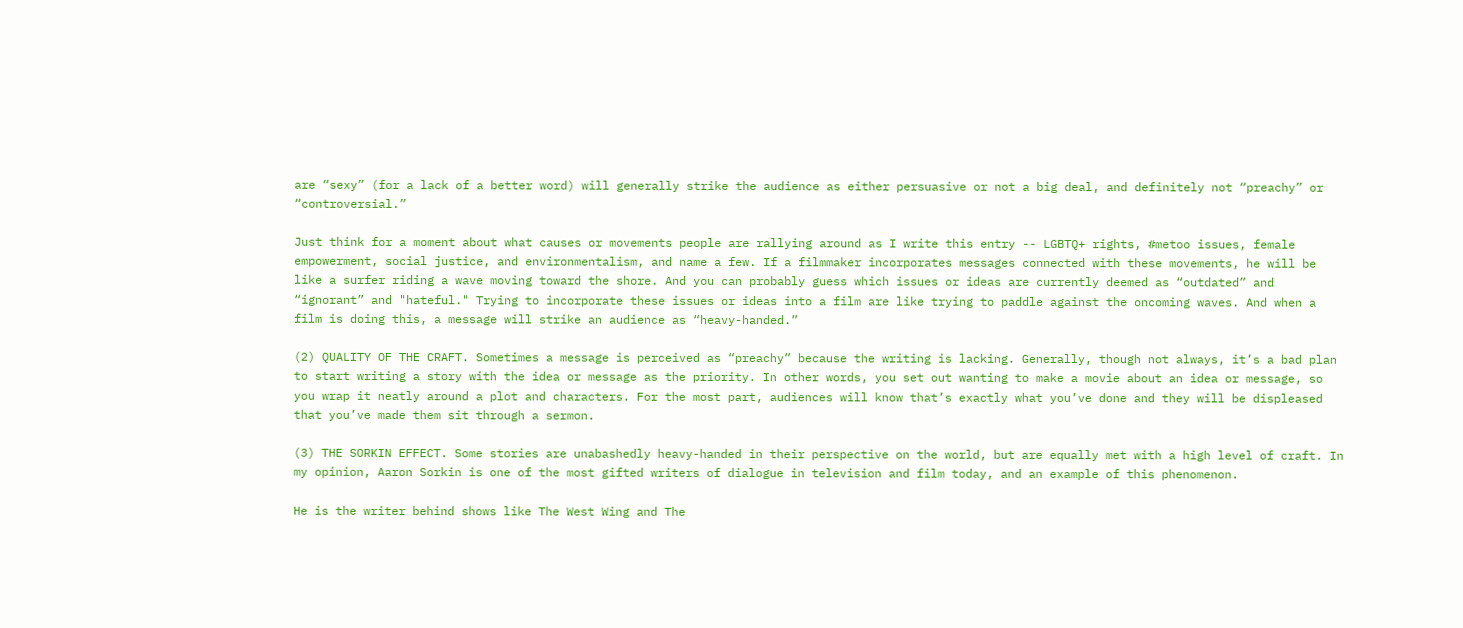are “sexy” (for a lack of a better word) will generally strike the audience as either persuasive or not a big deal, and definitely not “preachy” or “controversial.”

Just think for a moment about what causes or movements people are rallying around as I write this entry -- LGBTQ+ rights, #metoo issues, female empowerment, social justice, and environmentalism, and name a few. If a filmmaker incorporates messages connected with these movements, he will be like a surfer riding a wave moving toward the shore. And you can probably guess which issues or ideas are currently deemed as “outdated” and “ignorant” and "hateful." Trying to incorporate these issues or ideas into a film are like trying to paddle against the oncoming waves. And when a film is doing this, a message will strike an audience as “heavy-handed.”

(2) QUALITY OF THE CRAFT. Sometimes a message is perceived as “preachy” because the writing is lacking. Generally, though not always, it’s a bad plan to start writing a story with the idea or message as the priority. In other words, you set out wanting to make a movie about an idea or message, so you wrap it neatly around a plot and characters. For the most part, audiences will know that’s exactly what you’ve done and they will be displeased that you’ve made them sit through a sermon.

(3) THE SORKIN EFFECT. Some stories are unabashedly heavy-handed in their perspective on the world, but are equally met with a high level of craft. In my opinion, Aaron Sorkin is one of the most gifted writers of dialogue in television and film today, and an example of this phenomenon.

He is the writer behind shows like The West Wing and The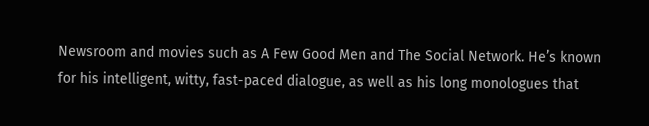Newsroom and movies such as A Few Good Men and The Social Network. He’s known for his intelligent, witty, fast-paced dialogue, as well as his long monologues that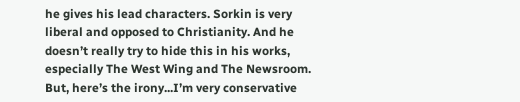he gives his lead characters. Sorkin is very liberal and opposed to Christianity. And he doesn’t really try to hide this in his works, especially The West Wing and The Newsroom. But, here’s the irony...I’m very conservative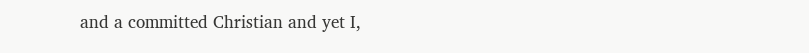and a committed Christian and yet I,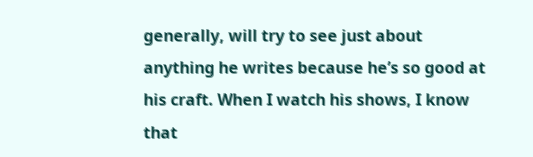generally, will try to see just about anything he writes because he’s so good at his craft. When I watch his shows, I know that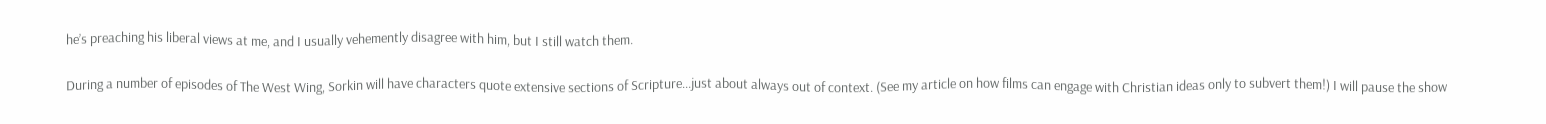he’s preaching his liberal views at me, and I usually vehemently disagree with him, but I still watch them.

During a number of episodes of The West Wing, Sorkin will have characters quote extensive sections of Scripture...just about always out of context. (See my article on how films can engage with Christian ideas only to subvert them!) I will pause the show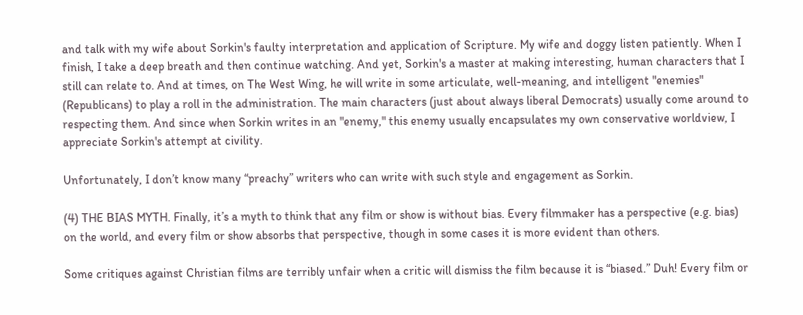and talk with my wife about Sorkin's faulty interpretation and application of Scripture. My wife and doggy listen patiently. When I finish, I take a deep breath and then continue watching. And yet, Sorkin's a master at making interesting, human characters that I still can relate to. And at times, on The West Wing, he will write in some articulate, well-meaning, and intelligent "enemies" (Republicans) to play a roll in the administration. The main characters (just about always liberal Democrats) usually come around to respecting them. And since when Sorkin writes in an "enemy," this enemy usually encapsulates my own conservative worldview, I appreciate Sorkin's attempt at civility.

Unfortunately, I don’t know many “preachy” writers who can write with such style and engagement as Sorkin.

(4) THE BIAS MYTH. Finally, it’s a myth to think that any film or show is without bias. Every filmmaker has a perspective (e.g. bias) on the world, and every film or show absorbs that perspective, though in some cases it is more evident than others.

Some critiques against Christian films are terribly unfair when a critic will dismiss the film because it is “biased.” Duh! Every film or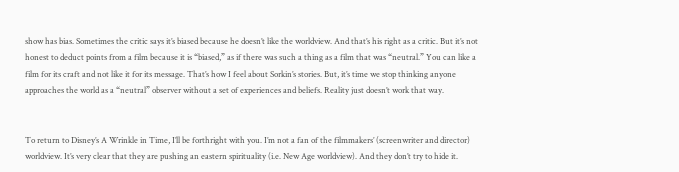show has bias. Sometimes the critic says it’s biased because he doesn’t like the worldview. And that’s his right as a critic. But it’s not honest to deduct points from a film because it is “biased,” as if there was such a thing as a film that was “neutral.” You can like a film for its craft and not like it for its message. That’s how I feel about Sorkin’s stories. But, it’s time we stop thinking anyone approaches the world as a “neutral” observer without a set of experiences and beliefs. Reality just doesn’t work that way.


To return to Disney’s A Wrinkle in Time, I’ll be forthright with you. I’m not a fan of the filmmakers’ (screenwriter and director) worldview. It’s very clear that they are pushing an eastern spirituality (i.e. New Age worldview). And they don’t try to hide it.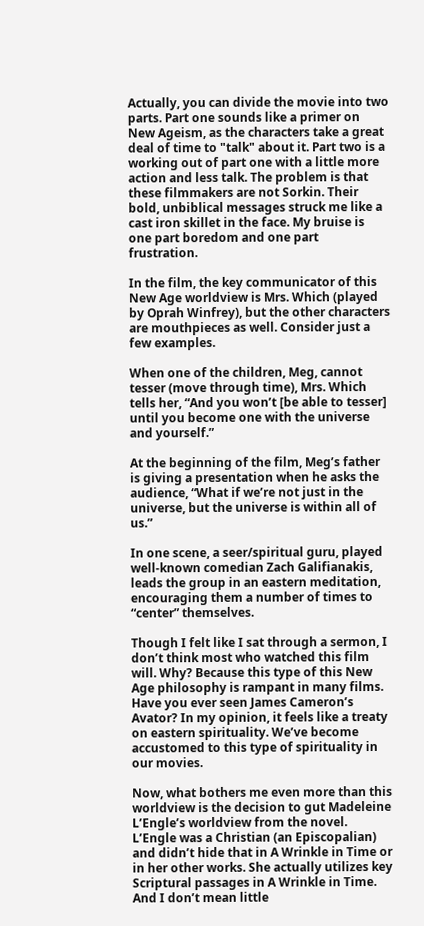Actually, you can divide the movie into two parts. Part one sounds like a primer on New Ageism, as the characters take a great deal of time to "talk" about it. Part two is a working out of part one with a little more action and less talk. The problem is that these filmmakers are not Sorkin. Their bold, unbiblical messages struck me like a cast iron skillet in the face. My bruise is one part boredom and one part frustration.

In the film, the key communicator of this New Age worldview is Mrs. Which (played by Oprah Winfrey), but the other characters are mouthpieces as well. Consider just a few examples.

When one of the children, Meg, cannot tesser (move through time), Mrs. Which tells her, “And you won’t [be able to tesser] until you become one with the universe and yourself.”

At the beginning of the film, Meg’s father is giving a presentation when he asks the audience, “What if we’re not just in the universe, but the universe is within all of us.”

In one scene, a seer/spiritual guru, played well-known comedian Zach Galifianakis, leads the group in an eastern meditation, encouraging them a number of times to “center” themselves.

Though I felt like I sat through a sermon, I don’t think most who watched this film will. Why? Because this type of this New Age philosophy is rampant in many films. Have you ever seen James Cameron’s Avator? In my opinion, it feels like a treaty on eastern spirituality. We’ve become accustomed to this type of spirituality in our movies.

Now, what bothers me even more than this worldview is the decision to gut Madeleine L’Engle’s worldview from the novel. L’Engle was a Christian (an Episcopalian) and didn’t hide that in A Wrinkle in Time or in her other works. She actually utilizes key Scriptural passages in A Wrinkle in Time. And I don’t mean little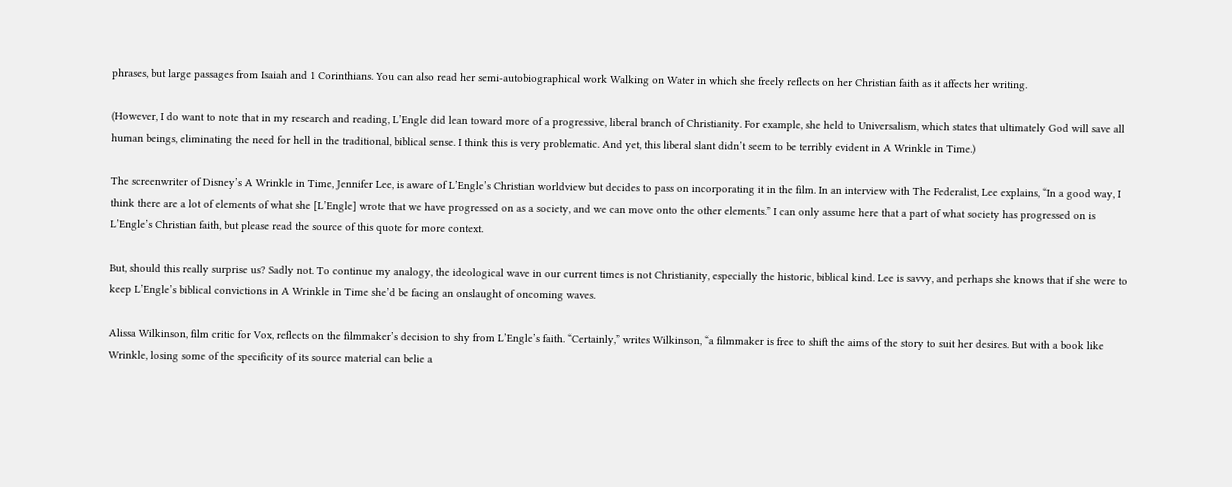phrases, but large passages from Isaiah and 1 Corinthians. You can also read her semi-autobiographical work Walking on Water in which she freely reflects on her Christian faith as it affects her writing.

(However, I do want to note that in my research and reading, L’Engle did lean toward more of a progressive, liberal branch of Christianity. For example, she held to Universalism, which states that ultimately God will save all human beings, eliminating the need for hell in the traditional, biblical sense. I think this is very problematic. And yet, this liberal slant didn’t seem to be terribly evident in A Wrinkle in Time.)

The screenwriter of Disney’s A Wrinkle in Time, Jennifer Lee, is aware of L’Engle’s Christian worldview but decides to pass on incorporating it in the film. In an interview with The Federalist, Lee explains, “In a good way, I think there are a lot of elements of what she [L’Engle] wrote that we have progressed on as a society, and we can move onto the other elements.” I can only assume here that a part of what society has progressed on is L’Engle’s Christian faith, but please read the source of this quote for more context.

But, should this really surprise us? Sadly not. To continue my analogy, the ideological wave in our current times is not Christianity, especially the historic, biblical kind. Lee is savvy, and perhaps she knows that if she were to keep L’Engle’s biblical convictions in A Wrinkle in Time she’d be facing an onslaught of oncoming waves.

Alissa Wilkinson, film critic for Vox, reflects on the filmmaker’s decision to shy from L’Engle’s faith. “Certainly,” writes Wilkinson, “a filmmaker is free to shift the aims of the story to suit her desires. But with a book like Wrinkle, losing some of the specificity of its source material can belie a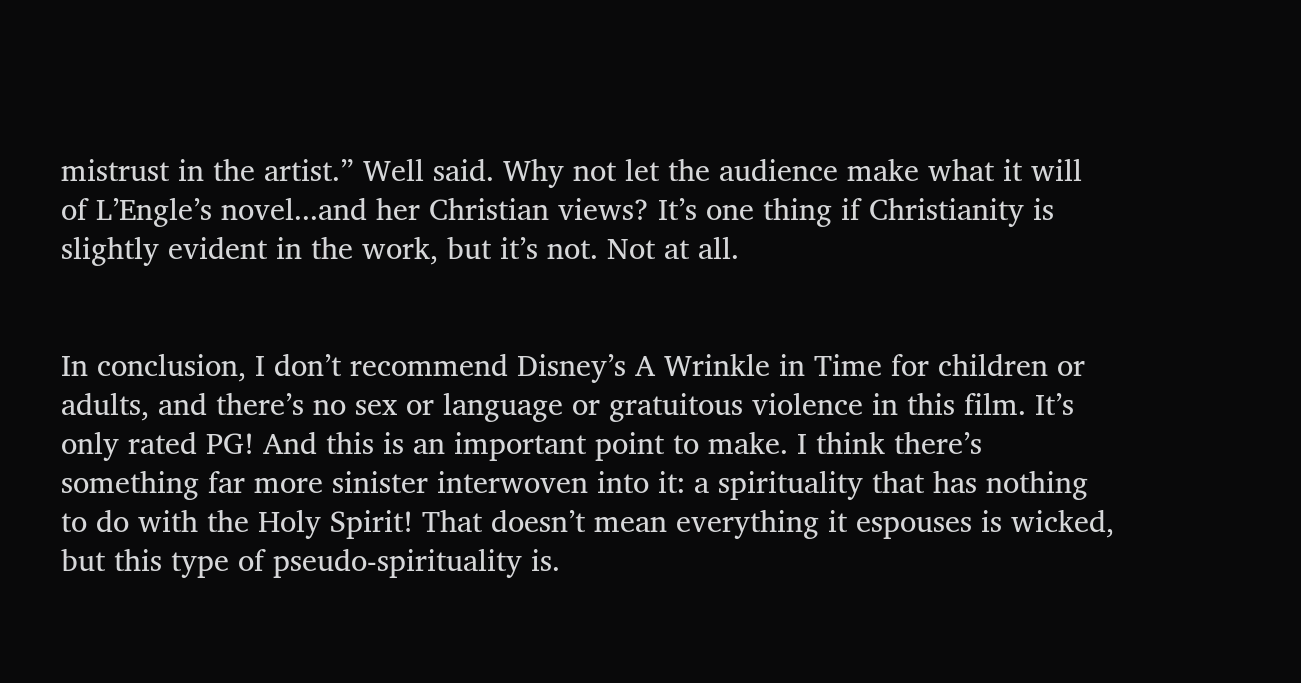mistrust in the artist.” Well said. Why not let the audience make what it will of L’Engle’s novel...and her Christian views? It’s one thing if Christianity is slightly evident in the work, but it’s not. Not at all.


In conclusion, I don’t recommend Disney’s A Wrinkle in Time for children or adults, and there’s no sex or language or gratuitous violence in this film. It’s only rated PG! And this is an important point to make. I think there’s something far more sinister interwoven into it: a spirituality that has nothing to do with the Holy Spirit! That doesn’t mean everything it espouses is wicked, but this type of pseudo-spirituality is.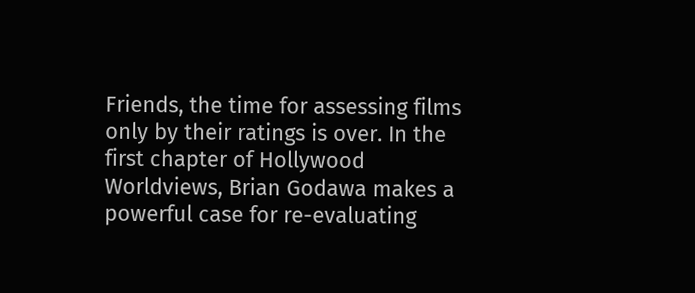Friends, the time for assessing films only by their ratings is over. In the first chapter of Hollywood Worldviews, Brian Godawa makes a powerful case for re-evaluating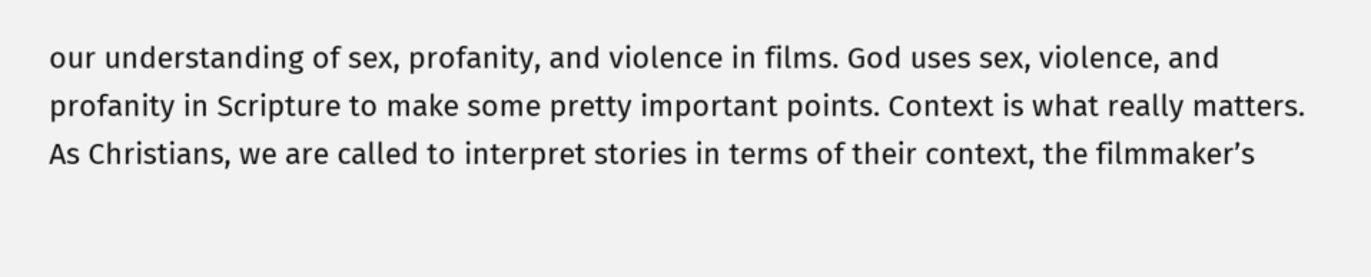our understanding of sex, profanity, and violence in films. God uses sex, violence, and profanity in Scripture to make some pretty important points. Context is what really matters. As Christians, we are called to interpret stories in terms of their context, the filmmaker’s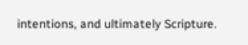intentions, and ultimately Scripture.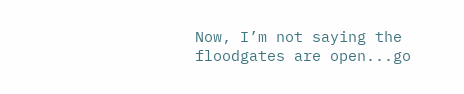Now, I’m not saying the floodgates are open...go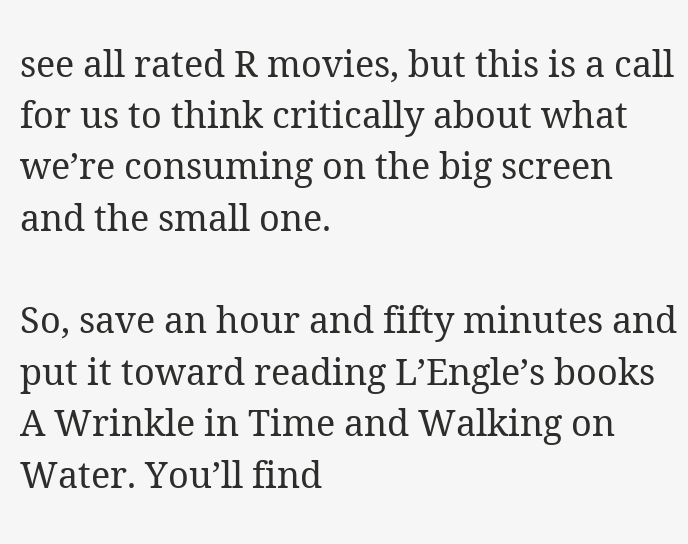see all rated R movies, but this is a call for us to think critically about what we’re consuming on the big screen and the small one.

So, save an hour and fifty minutes and put it toward reading L’Engle’s books A Wrinkle in Time and Walking on Water. You’ll find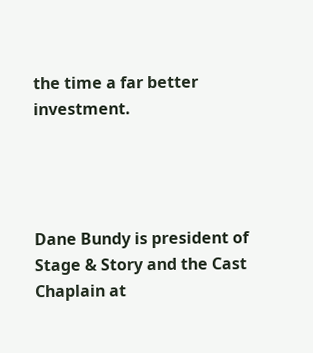the time a far better investment.




Dane Bundy is president of Stage & Story and the Cast Chaplain at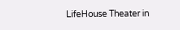LifeHouse Theater in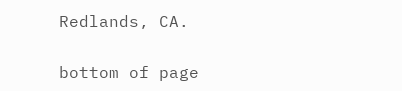Redlands, CA.

bottom of page